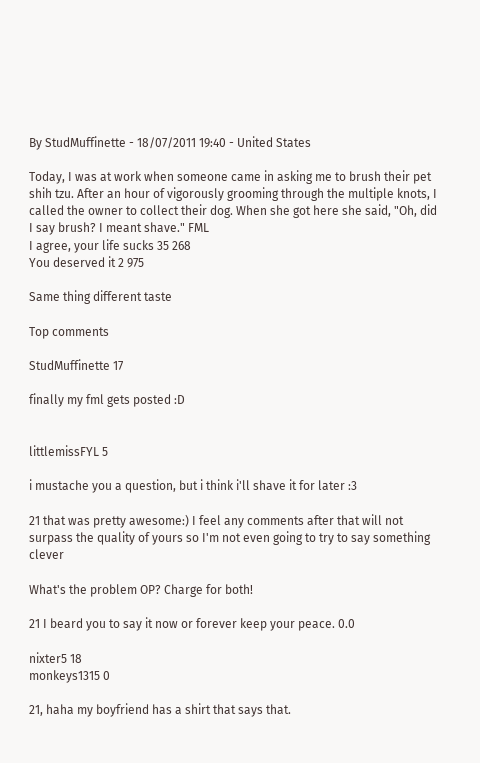By StudMuffinette - 18/07/2011 19:40 - United States

Today, I was at work when someone came in asking me to brush their pet shih tzu. After an hour of vigorously grooming through the multiple knots, I called the owner to collect their dog. When she got here she said, "Oh, did I say brush? I meant shave." FML
I agree, your life sucks 35 268
You deserved it 2 975

Same thing different taste

Top comments

StudMuffinette 17

finally my fml gets posted :D


littlemissFYL 5

i mustache you a question, but i think i'll shave it for later :3

21 that was pretty awesome:) I feel any comments after that will not surpass the quality of yours so I'm not even going to try to say something clever

What's the problem OP? Charge for both!

21 I beard you to say it now or forever keep your peace. 0.0

nixter5 18
monkeys1315 0

21, haha my boyfriend has a shirt that says that.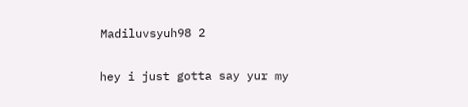Madiluvsyuh98 2

hey i just gotta say yur my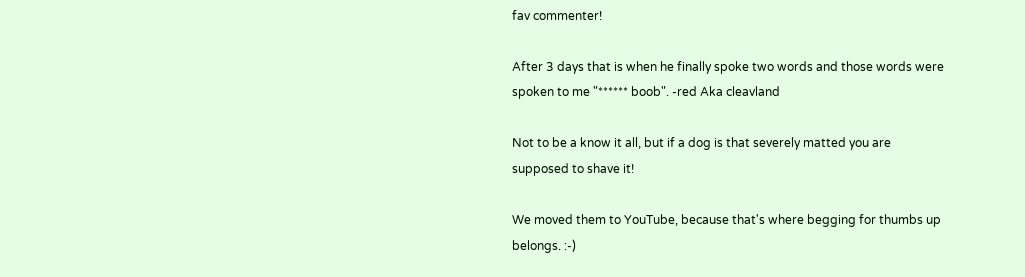fav commenter!

After 3 days that is when he finally spoke two words and those words were spoken to me "****** boob". -red Aka cleavland

Not to be a know it all, but if a dog is that severely matted you are supposed to shave it!

We moved them to YouTube, because that's where begging for thumbs up belongs. :-)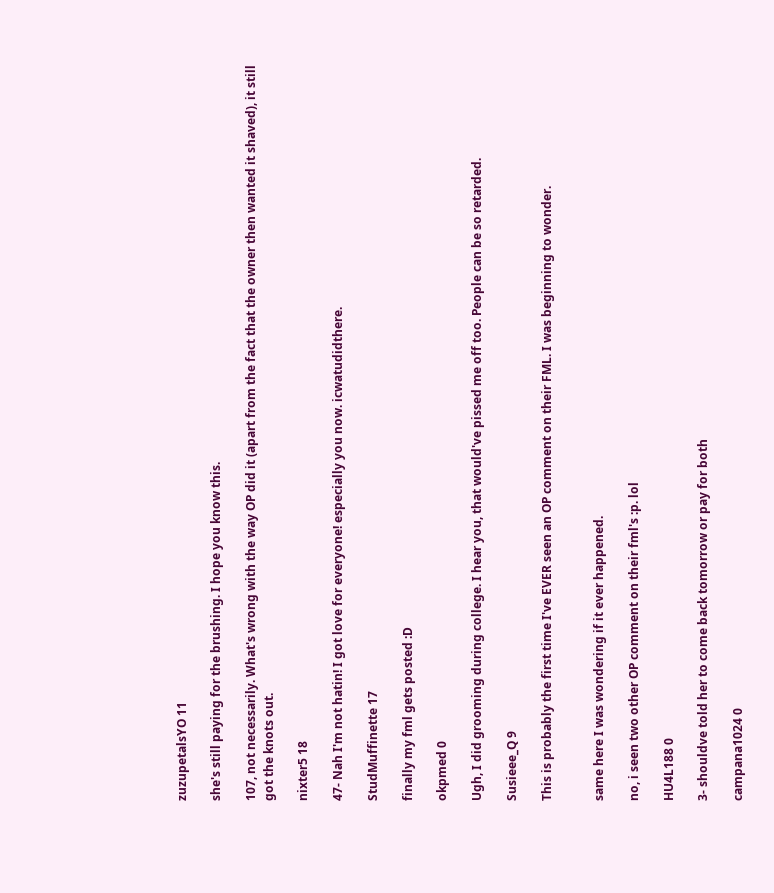zuzupetalsYO 11

she's still paying for the brushing. I hope you know this.

107, not necessarily. What's wrong with the way OP did it (apart from the fact that the owner then wanted it shaved), it still got the knots out.

nixter5 18

47- Nah I'm not hatin! I got love for everyone! especially you now. icwatudidthere.

StudMuffinette 17

finally my fml gets posted :D

okpmed 0

Ugh, I did grooming during college. I hear you, that would've pissed me off too. People can be so retarded.

Susieee_Q 9

This is probably the first time I've EVER seen an OP comment on their FML. I was beginning to wonder.


same here I was wondering if it ever happened.

no, i seen two other OP comment on their fml's :p. lol

HU4L188 0

3- shouldve told her to come back tomorrow or pay for both

campana1024 0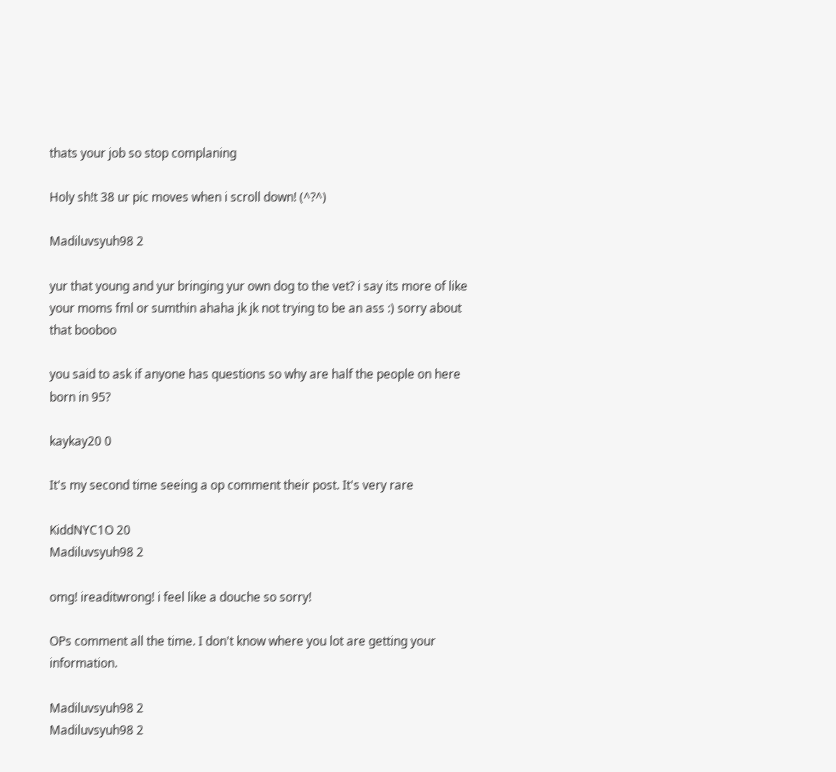thats your job so stop complaning

Holy sh!t 38 ur pic moves when i scroll down! (^?^)

Madiluvsyuh98 2

yur that young and yur bringing yur own dog to the vet? i say its more of like your moms fml or sumthin ahaha jk jk not trying to be an ass :) sorry about that booboo

you said to ask if anyone has questions so why are half the people on here born in 95?

kaykay20 0

It's my second time seeing a op comment their post. It's very rare

KiddNYC1O 20
Madiluvsyuh98 2

omg! ireaditwrong! i feel like a douche so sorry!

OPs comment all the time. I don't know where you lot are getting your information.

Madiluvsyuh98 2
Madiluvsyuh98 2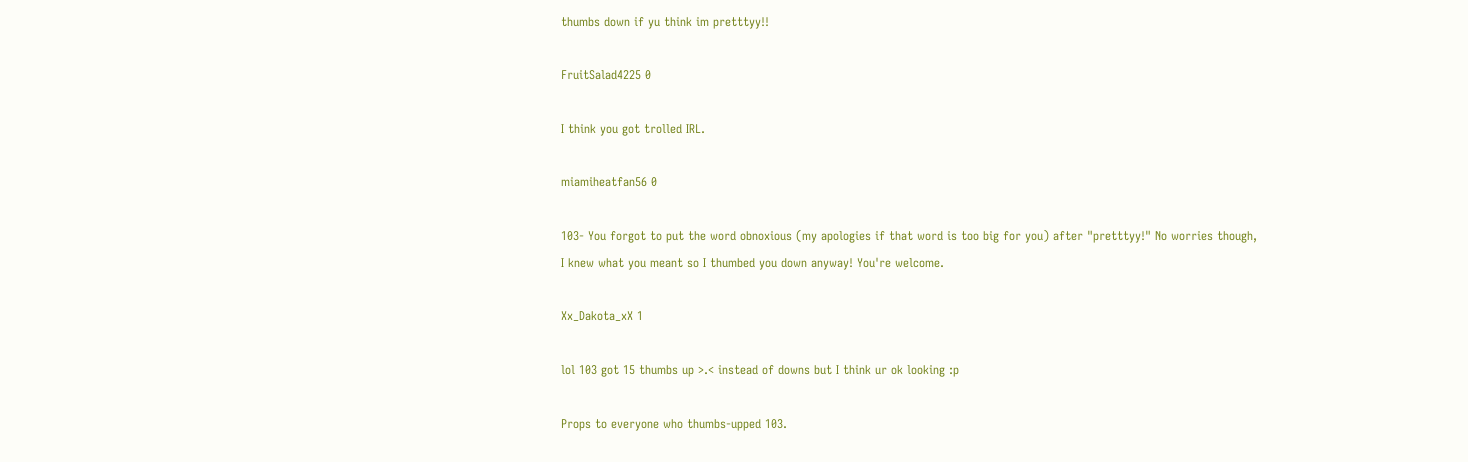thumbs down if yu think im pretttyy!!

FruitSalad4225 0

I think you got trolled IRL.

miamiheatfan56 0

103- You forgot to put the word obnoxious (my apologies if that word is too big for you) after "pretttyy!" No worries though, I knew what you meant so I thumbed you down anyway! You're welcome.

Xx_Dakota_xX 1

lol 103 got 15 thumbs up >.< instead of downs but I think ur ok looking :p

Props to everyone who thumbs-upped 103.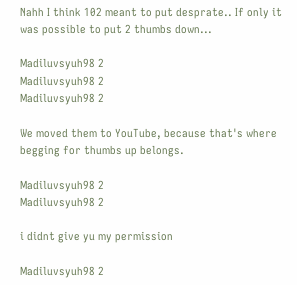Nahh I think 102 meant to put desprate.. If only it was possible to put 2 thumbs down...

Madiluvsyuh98 2
Madiluvsyuh98 2
Madiluvsyuh98 2

We moved them to YouTube, because that's where begging for thumbs up belongs.

Madiluvsyuh98 2
Madiluvsyuh98 2

i didnt give yu my permission

Madiluvsyuh98 2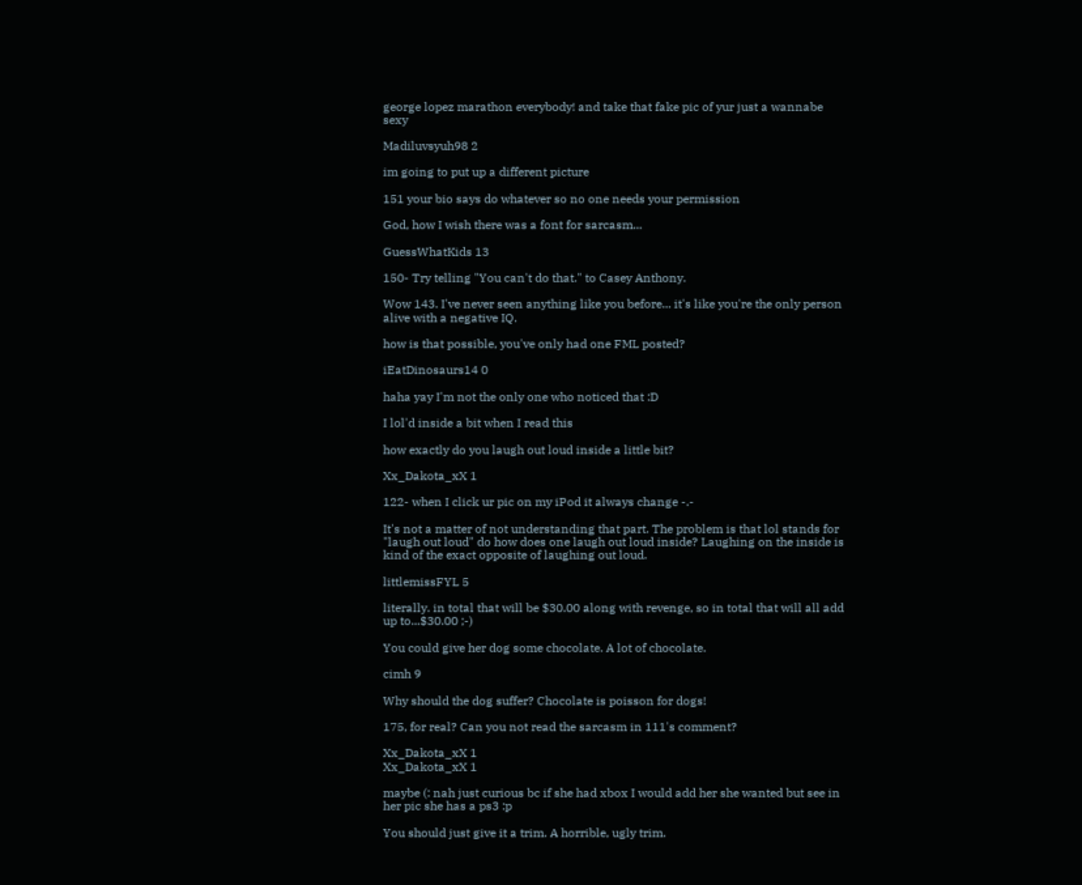george lopez marathon everybody! and take that fake pic of yur just a wannabe sexy

Madiluvsyuh98 2

im going to put up a different picture

151 your bio says do whatever so no one needs your permission

God, how I wish there was a font for sarcasm...

GuessWhatKids 13

150- Try telling "You can't do that." to Casey Anthony.

Wow 143. I've never seen anything like you before... it's like you're the only person alive with a negative IQ.

how is that possible, you've only had one FML posted?

iEatDinosaurs14 0

haha yay I'm not the only one who noticed that :D

I lol'd inside a bit when I read this

how exactly do you laugh out loud inside a little bit?

Xx_Dakota_xX 1

122- when I click ur pic on my iPod it always change -.-

It's not a matter of not understanding that part. The problem is that lol stands for "laugh out loud" do how does one laugh out loud inside? Laughing on the inside is kind of the exact opposite of laughing out loud.

littlemissFYL 5

literally. in total that will be $30.00 along with revenge, so in total that will all add up to...$30.00 ;-)

You could give her dog some chocolate. A lot of chocolate.

cimh 9

Why should the dog suffer? Chocolate is poisson for dogs!

175, for real? Can you not read the sarcasm in 111's comment?

Xx_Dakota_xX 1
Xx_Dakota_xX 1

maybe (: nah just curious bc if she had xbox I would add her she wanted but see in her pic she has a ps3 :p

You should just give it a trim. A horrible, ugly trim.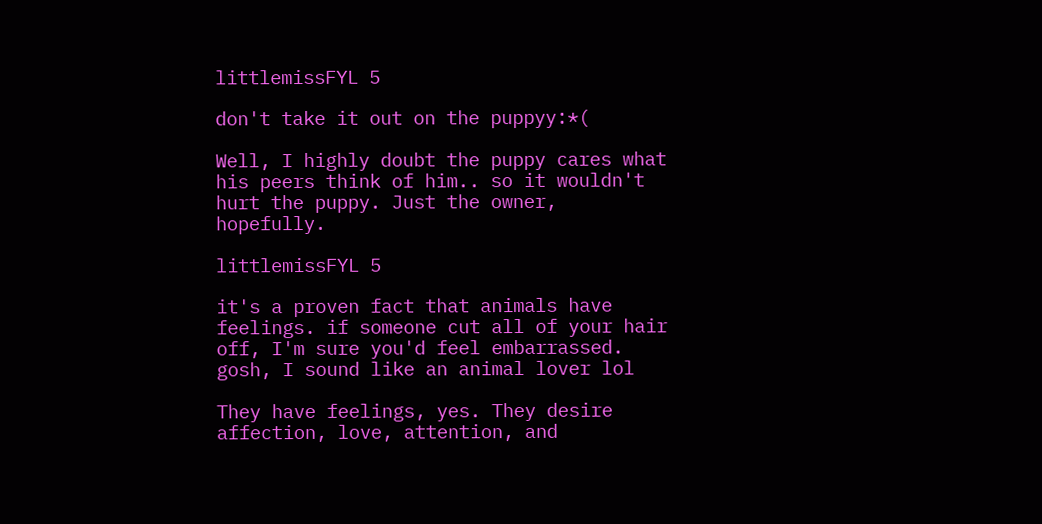littlemissFYL 5

don't take it out on the puppyy:*(

Well, I highly doubt the puppy cares what his peers think of him.. so it wouldn't hurt the puppy. Just the owner, hopefully.

littlemissFYL 5

it's a proven fact that animals have feelings. if someone cut all of your hair off, I'm sure you'd feel embarrassed. gosh, I sound like an animal lover lol

They have feelings, yes. They desire affection, love, attention, and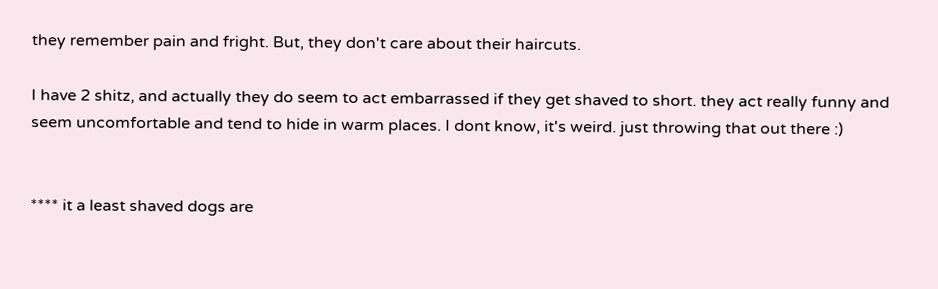they remember pain and fright. But, they don't care about their haircuts.

I have 2 shitz, and actually they do seem to act embarrassed if they get shaved to short. they act really funny and seem uncomfortable and tend to hide in warm places. I dont know, it's weird. just throwing that out there :)


**** it a least shaved dogs are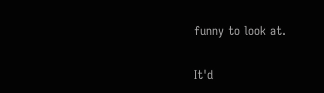funny to look at.

It'd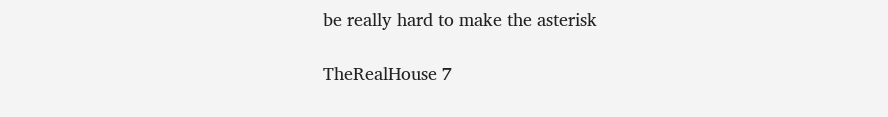be really hard to make the asterisk

TheRealHouse 7